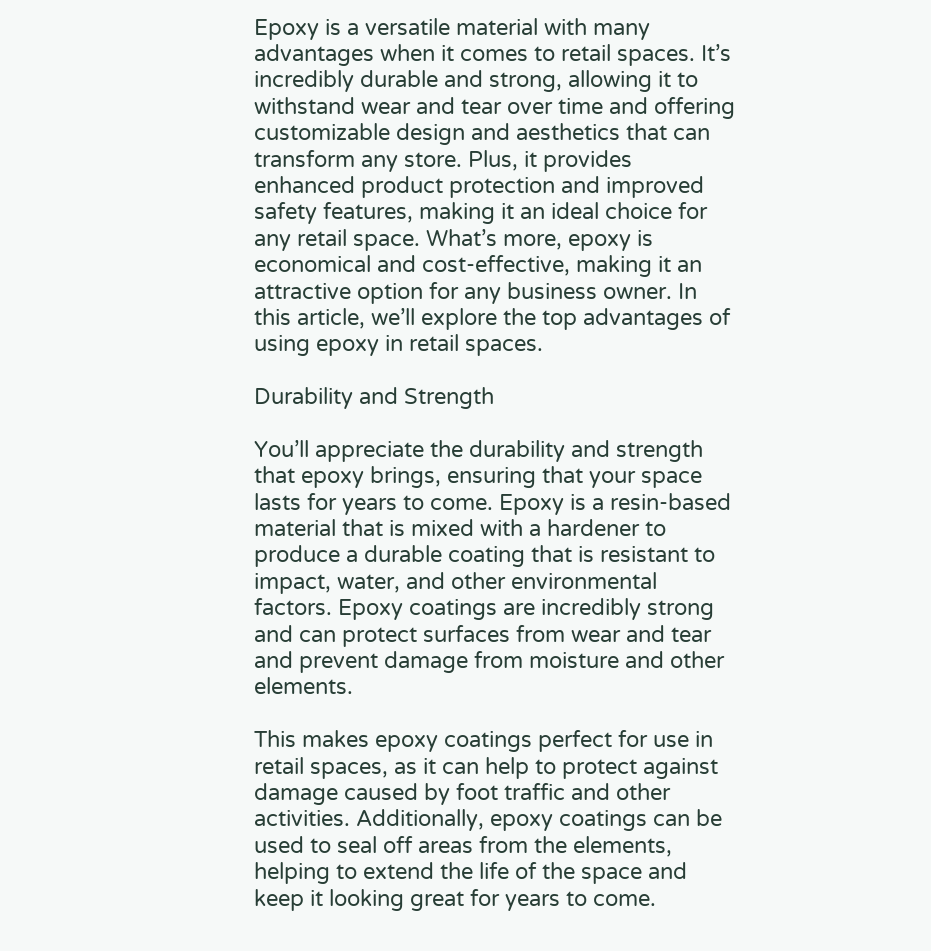Epoxy is a versatile material with many advantages when it comes to retail spaces. It’s incredibly durable and strong, allowing it to withstand wear and tear over time and offering customizable design and aesthetics that can transform any store. Plus, it provides enhanced product protection and improved safety features, making it an ideal choice for any retail space. What’s more, epoxy is economical and cost-effective, making it an attractive option for any business owner. In this article, we’ll explore the top advantages of using epoxy in retail spaces.

Durability and Strength

You’ll appreciate the durability and strength that epoxy brings, ensuring that your space lasts for years to come. Epoxy is a resin-based material that is mixed with a hardener to produce a durable coating that is resistant to impact, water, and other environmental factors. Epoxy coatings are incredibly strong and can protect surfaces from wear and tear and prevent damage from moisture and other elements.

This makes epoxy coatings perfect for use in retail spaces, as it can help to protect against damage caused by foot traffic and other activities. Additionally, epoxy coatings can be used to seal off areas from the elements, helping to extend the life of the space and keep it looking great for years to come.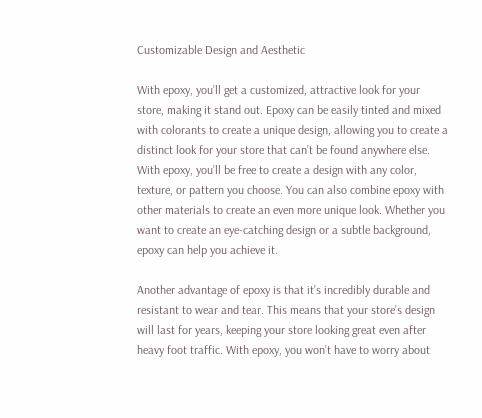Customizable Design and Aesthetic

With epoxy, you’ll get a customized, attractive look for your store, making it stand out. Epoxy can be easily tinted and mixed with colorants to create a unique design, allowing you to create a distinct look for your store that can’t be found anywhere else. With epoxy, you’ll be free to create a design with any color, texture, or pattern you choose. You can also combine epoxy with other materials to create an even more unique look. Whether you want to create an eye-catching design or a subtle background, epoxy can help you achieve it.

Another advantage of epoxy is that it’s incredibly durable and resistant to wear and tear. This means that your store’s design will last for years, keeping your store looking great even after heavy foot traffic. With epoxy, you won’t have to worry about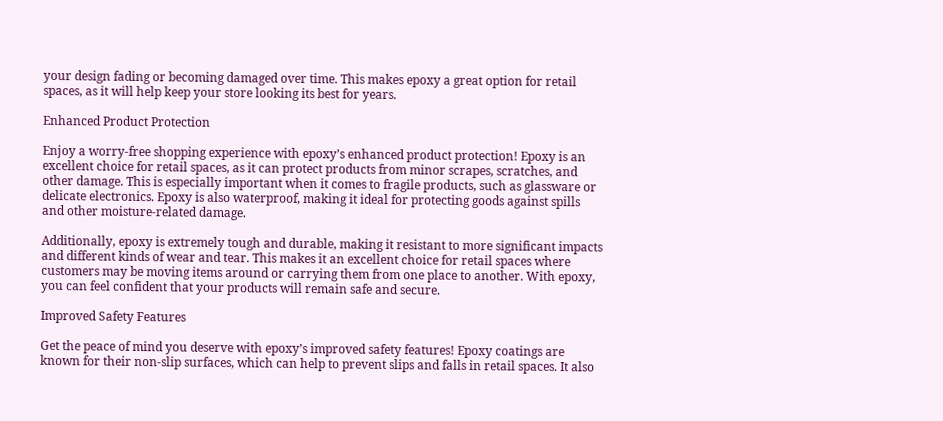your design fading or becoming damaged over time. This makes epoxy a great option for retail spaces, as it will help keep your store looking its best for years.

Enhanced Product Protection

Enjoy a worry-free shopping experience with epoxy’s enhanced product protection! Epoxy is an excellent choice for retail spaces, as it can protect products from minor scrapes, scratches, and other damage. This is especially important when it comes to fragile products, such as glassware or delicate electronics. Epoxy is also waterproof, making it ideal for protecting goods against spills and other moisture-related damage.

Additionally, epoxy is extremely tough and durable, making it resistant to more significant impacts and different kinds of wear and tear. This makes it an excellent choice for retail spaces where customers may be moving items around or carrying them from one place to another. With epoxy, you can feel confident that your products will remain safe and secure.

Improved Safety Features

Get the peace of mind you deserve with epoxy’s improved safety features! Epoxy coatings are known for their non-slip surfaces, which can help to prevent slips and falls in retail spaces. It also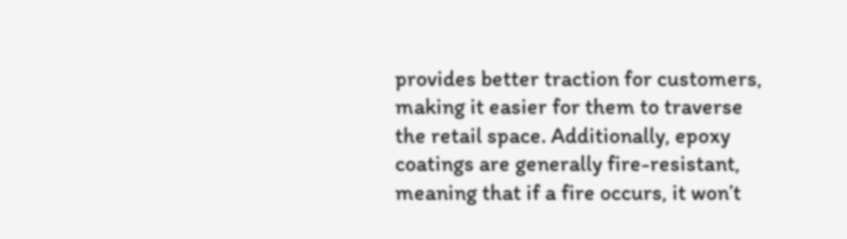provides better traction for customers, making it easier for them to traverse the retail space. Additionally, epoxy coatings are generally fire-resistant, meaning that if a fire occurs, it won’t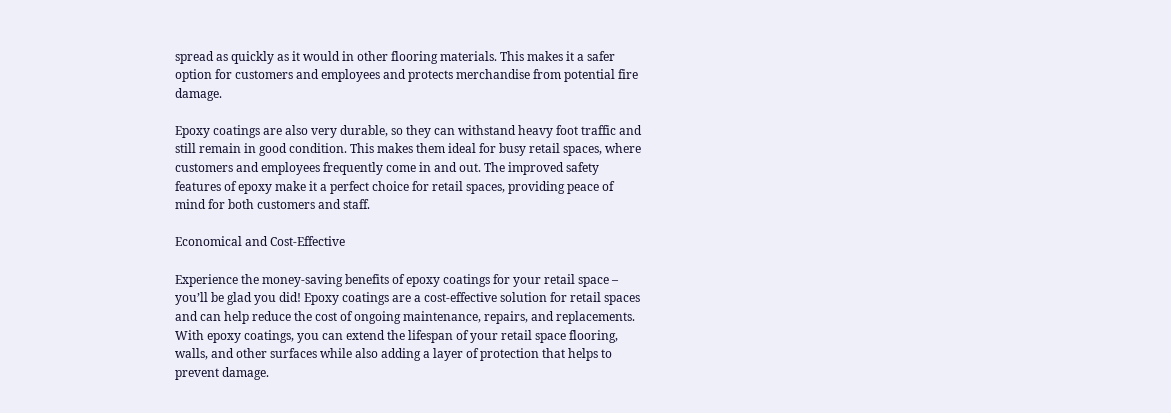spread as quickly as it would in other flooring materials. This makes it a safer option for customers and employees and protects merchandise from potential fire damage.

Epoxy coatings are also very durable, so they can withstand heavy foot traffic and still remain in good condition. This makes them ideal for busy retail spaces, where customers and employees frequently come in and out. The improved safety features of epoxy make it a perfect choice for retail spaces, providing peace of mind for both customers and staff.

Economical and Cost-Effective

Experience the money-saving benefits of epoxy coatings for your retail space – you’ll be glad you did! Epoxy coatings are a cost-effective solution for retail spaces and can help reduce the cost of ongoing maintenance, repairs, and replacements. With epoxy coatings, you can extend the lifespan of your retail space flooring, walls, and other surfaces while also adding a layer of protection that helps to prevent damage.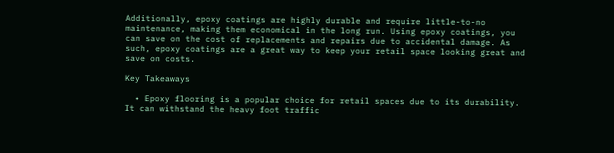Additionally, epoxy coatings are highly durable and require little-to-no maintenance, making them economical in the long run. Using epoxy coatings, you can save on the cost of replacements and repairs due to accidental damage. As such, epoxy coatings are a great way to keep your retail space looking great and save on costs.

Key Takeaways

  • Epoxy flooring is a popular choice for retail spaces due to its durability. It can withstand the heavy foot traffic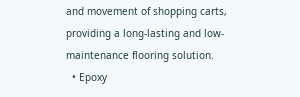and movement of shopping carts, providing a long-lasting and low-maintenance flooring solution.
  • Epoxy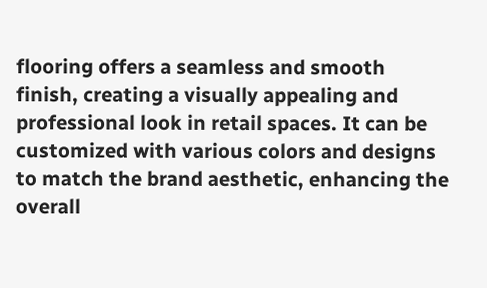flooring offers a seamless and smooth finish, creating a visually appealing and professional look in retail spaces. It can be customized with various colors and designs to match the brand aesthetic, enhancing the overall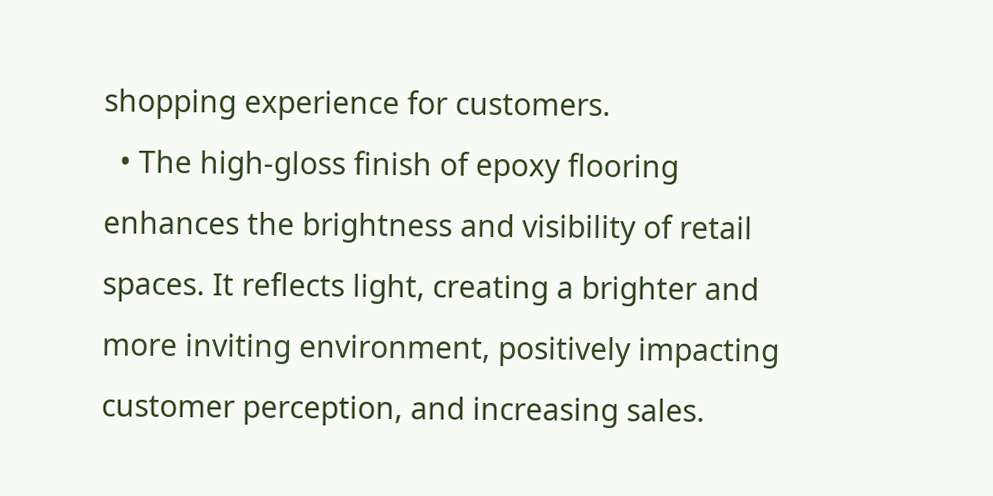shopping experience for customers.
  • The high-gloss finish of epoxy flooring enhances the brightness and visibility of retail spaces. It reflects light, creating a brighter and more inviting environment, positively impacting customer perception, and increasing sales.